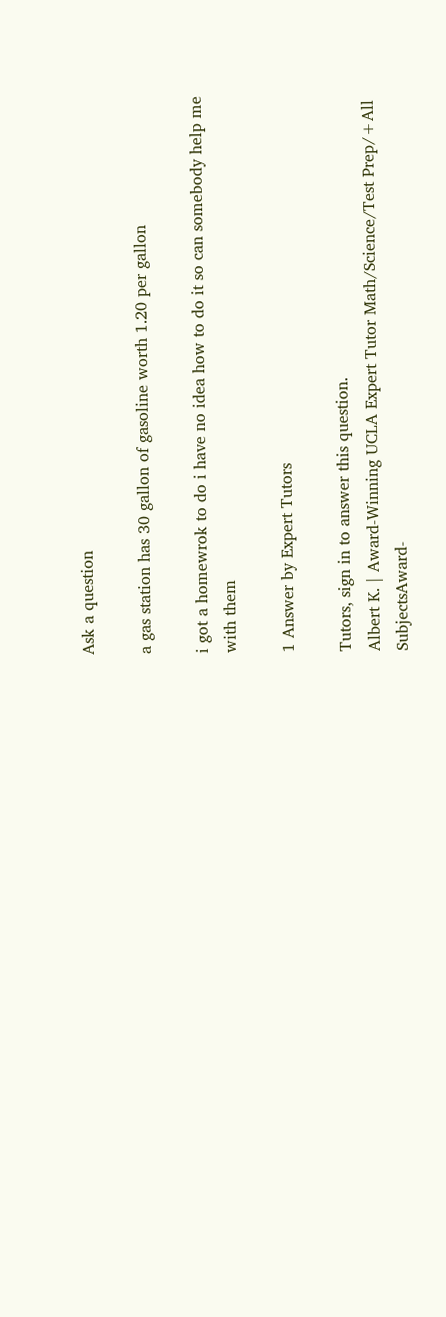Ask a question

a gas station has 30 gallon of gasoline worth 1.20 per gallon

i got a homewrok to do i have no idea how to do it so can somebody help me with them

1 Answer by Expert Tutors

Tutors, sign in to answer this question.
Albert K. | Award-Winning UCLA Expert Tutor Math/Science/Test Prep/+All SubjectsAward-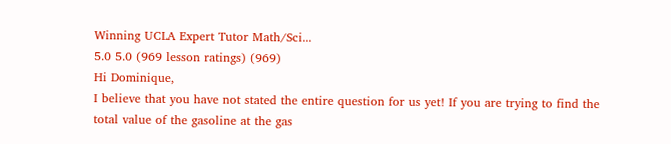Winning UCLA Expert Tutor Math/Sci...
5.0 5.0 (969 lesson ratings) (969)
Hi Dominique,
I believe that you have not stated the entire question for us yet! If you are trying to find the total value of the gasoline at the gas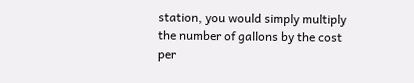station, you would simply multiply the number of gallons by the cost per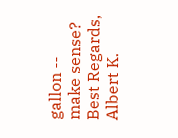gallon -- make sense?
Best Regards,
Albert K.